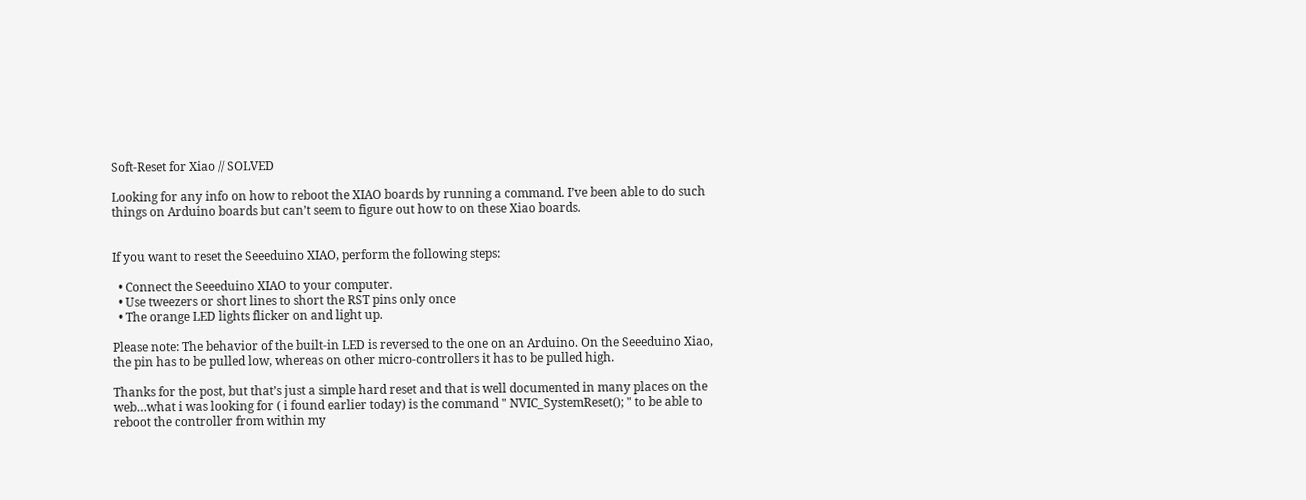Soft-Reset for Xiao // SOLVED

Looking for any info on how to reboot the XIAO boards by running a command. I’ve been able to do such things on Arduino boards but can’t seem to figure out how to on these Xiao boards.


If you want to reset the Seeeduino XIAO, perform the following steps:

  • Connect the Seeeduino XIAO to your computer.
  • Use tweezers or short lines to short the RST pins only once
  • The orange LED lights flicker on and light up.

Please note: The behavior of the built-in LED is reversed to the one on an Arduino. On the Seeeduino Xiao, the pin has to be pulled low, whereas on other micro-controllers it has to be pulled high.

Thanks for the post, but that’s just a simple hard reset and that is well documented in many places on the web…what i was looking for ( i found earlier today) is the command " NVIC_SystemReset(); " to be able to reboot the controller from within my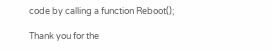code by calling a function Reboot();

Thank you for the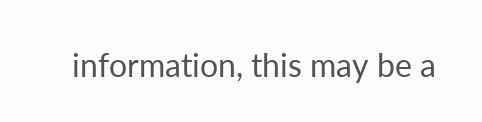information, this may be a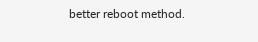better reboot method.